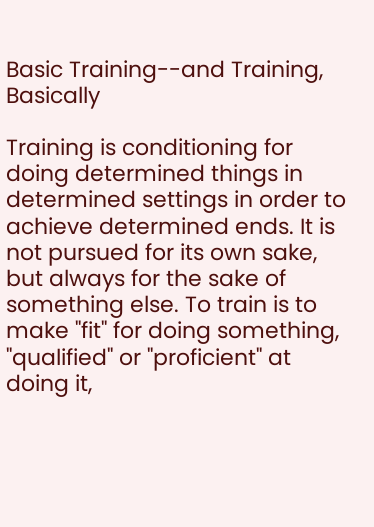Basic Training--and Training, Basically

Training is conditioning for doing determined things in determined settings in order to achieve determined ends. It is not pursued for its own sake, but always for the sake of something else. To train is to make "fit" for doing something, "qualified" or "proficient" at doing it,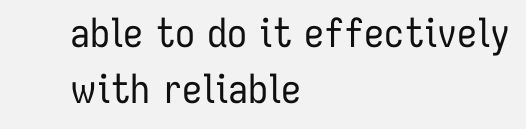able to do it effectively with reliable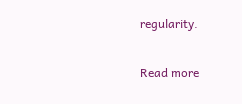regularity.

Read more